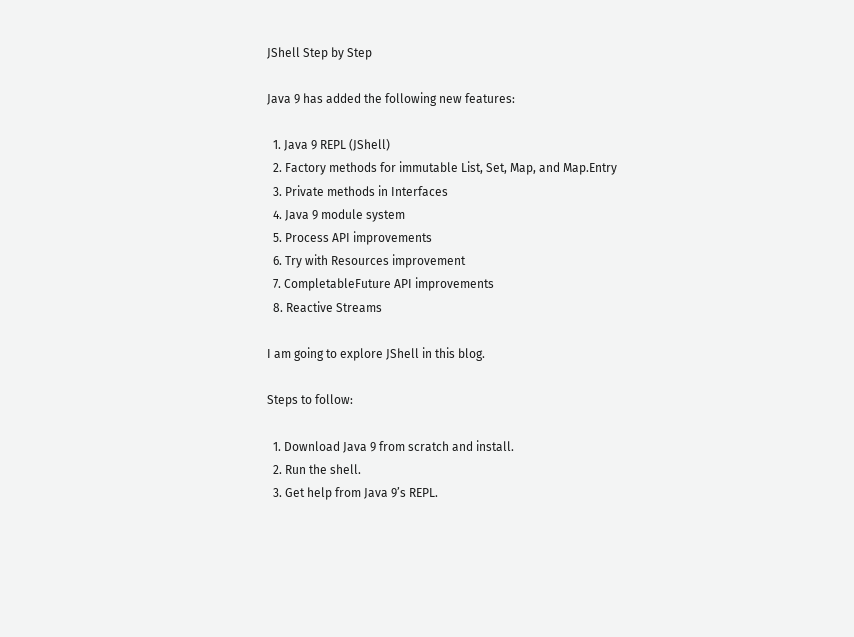JShell Step by Step

Java 9 has added the following new features:

  1. Java 9 REPL (JShell)
  2. Factory methods for immutable List, Set, Map, and Map.Entry
  3. Private methods in Interfaces
  4. Java 9 module system
  5. Process API improvements
  6. Try with Resources improvement
  7. CompletableFuture API improvements
  8. Reactive Streams

I am going to explore JShell in this blog.

Steps to follow:

  1. Download Java 9 from scratch and install.
  2. Run the shell.
  3. Get help from Java 9’s REPL.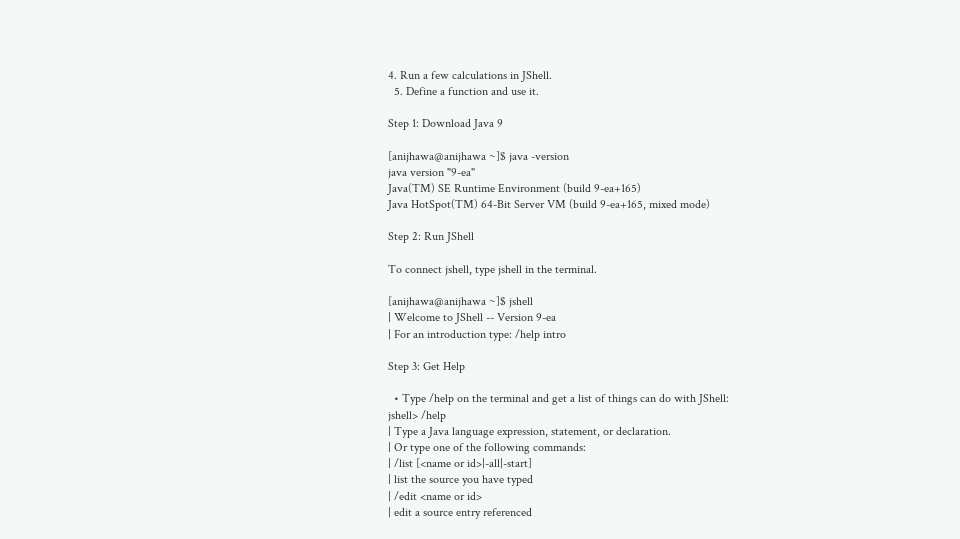4. Run a few calculations in JShell.
  5. Define a function and use it.

Step 1: Download Java 9

[anijhawa@anijhawa ~]$ java -version
java version "9-ea"
Java(TM) SE Runtime Environment (build 9-ea+165)
Java HotSpot(TM) 64-Bit Server VM (build 9-ea+165, mixed mode)

Step 2: Run JShell

To connect jshell, type jshell in the terminal.

[anijhawa@anijhawa ~]$ jshell
| Welcome to JShell -- Version 9-ea
| For an introduction type: /help intro

Step 3: Get Help

  • Type /help on the terminal and get a list of things can do with JShell:
jshell> /help
| Type a Java language expression, statement, or declaration.
| Or type one of the following commands:
| /list [<name or id>|-all|-start]
| list the source you have typed
| /edit <name or id>
| edit a source entry referenced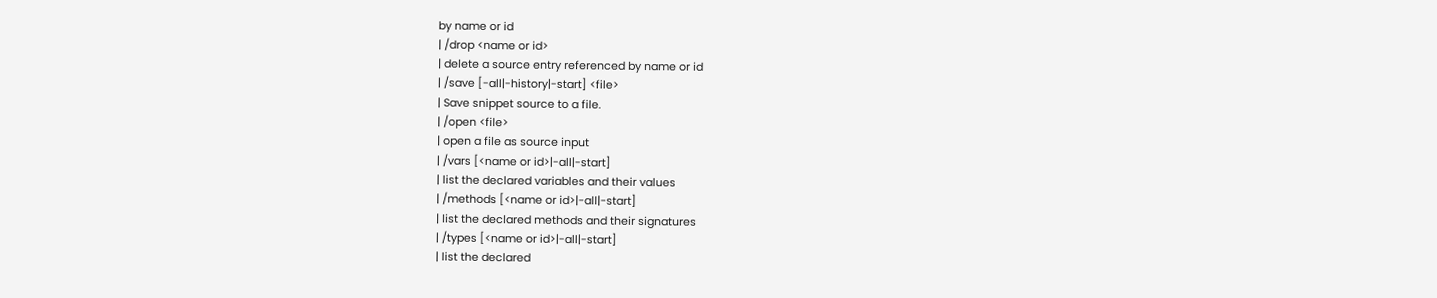by name or id
| /drop <name or id>
| delete a source entry referenced by name or id
| /save [-all|-history|-start] <file>
| Save snippet source to a file.
| /open <file>
| open a file as source input
| /vars [<name or id>|-all|-start]
| list the declared variables and their values
| /methods [<name or id>|-all|-start]
| list the declared methods and their signatures
| /types [<name or id>|-all|-start]
| list the declared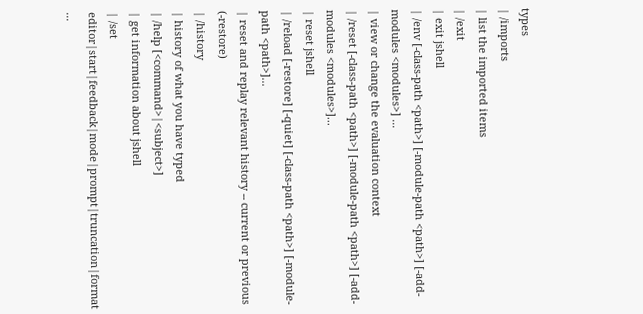types
| /imports
| list the imported items
| /exit
| exit jshell
| /env [-class-path <path>] [-module-path <path>] [-add-modules <modules>] ...
| view or change the evaluation context
| /reset [-class-path <path>] [-module-path <path>] [-add-modules <modules>]...
| reset jshell
| /reload [-restore] [-quiet] [-class-path <path>] [-module-path <path>]...
| reset and replay relevant history -- current or previous (-restore)
| /history
| history of what you have typed
| /help [<command>|<subject>]
| get information about jshell
| /set editor|start|feedback|mode|prompt|truncation|format ...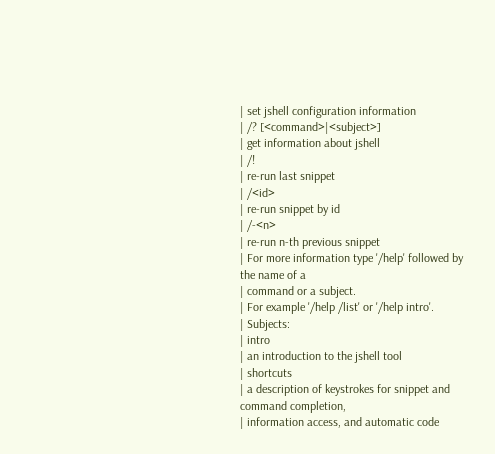| set jshell configuration information
| /? [<command>|<subject>]
| get information about jshell
| /!
| re-run last snippet
| /<id>
| re-run snippet by id
| /-<n>
| re-run n-th previous snippet
| For more information type '/help' followed by the name of a
| command or a subject.
| For example '/help /list' or '/help intro'.
| Subjects:
| intro
| an introduction to the jshell tool
| shortcuts
| a description of keystrokes for snippet and command completion,
| information access, and automatic code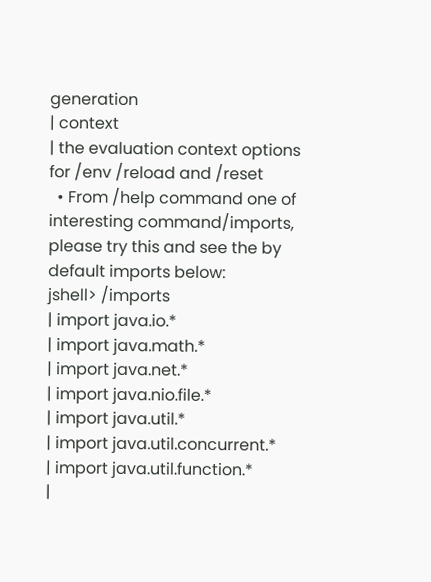generation
| context
| the evaluation context options for /env /reload and /reset
  • From /help command one of interesting command/imports, please try this and see the by default imports below:
jshell> /imports
| import java.io.*
| import java.math.*
| import java.net.*
| import java.nio.file.*
| import java.util.*
| import java.util.concurrent.*
| import java.util.function.*
|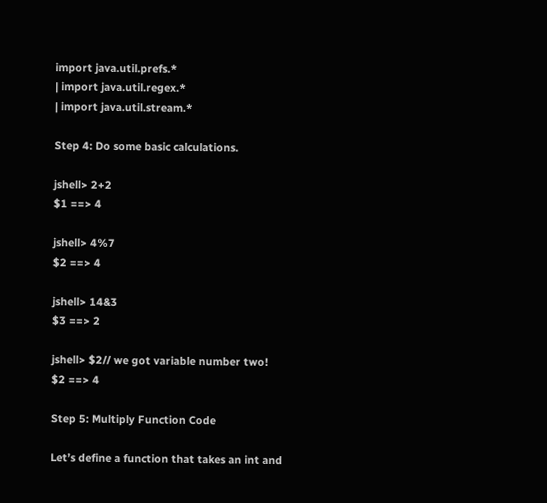import java.util.prefs.*
| import java.util.regex.*
| import java.util.stream.*

Step 4: Do some basic calculations.

jshell> 2+2
$1 ==> 4

jshell> 4%7
$2 ==> 4

jshell> 14&3
$3 ==> 2

jshell> $2// we got variable number two!
$2 ==> 4

Step 5: Multiply Function Code

Let’s define a function that takes an int and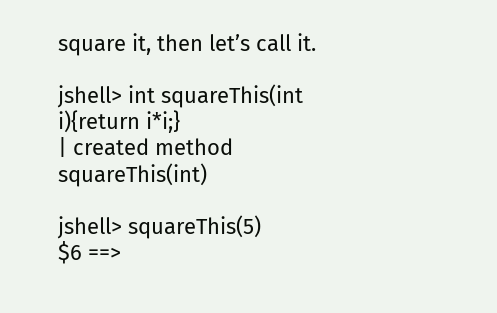square it, then let’s call it.

jshell> int squareThis(int i){return i*i;}
| created method squareThis(int)

jshell> squareThis(5)
$6 ==>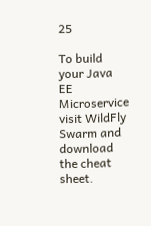25

To build your Java EE Microservice visit WildFly Swarm and download the cheat sheet.